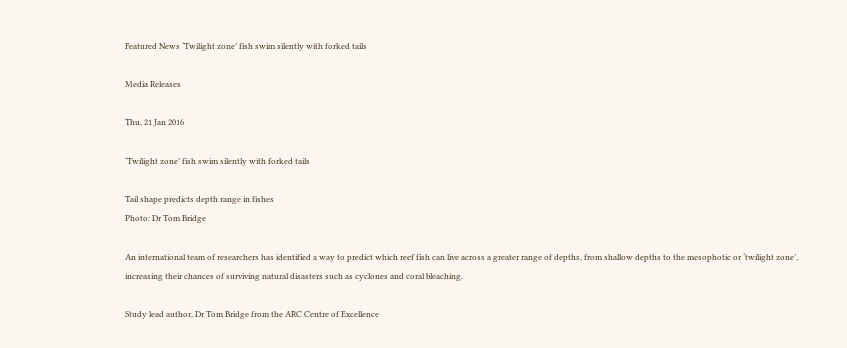Featured News ‘Twilight zone’ fish swim silently with forked tails

Media Releases

Thu, 21 Jan 2016

‘Twilight zone’ fish swim silently with forked tails

Tail shape predicts depth range in fishes
Photo: Dr Tom Bridge

An international team of researchers has identified a way to predict which reef fish can live across a greater range of depths, from shallow depths to the mesophotic or ‘twilight zone’, increasing their chances of surviving natural disasters such as cyclones and coral bleaching.

Study lead author, Dr Tom Bridge from the ARC Centre of Excellence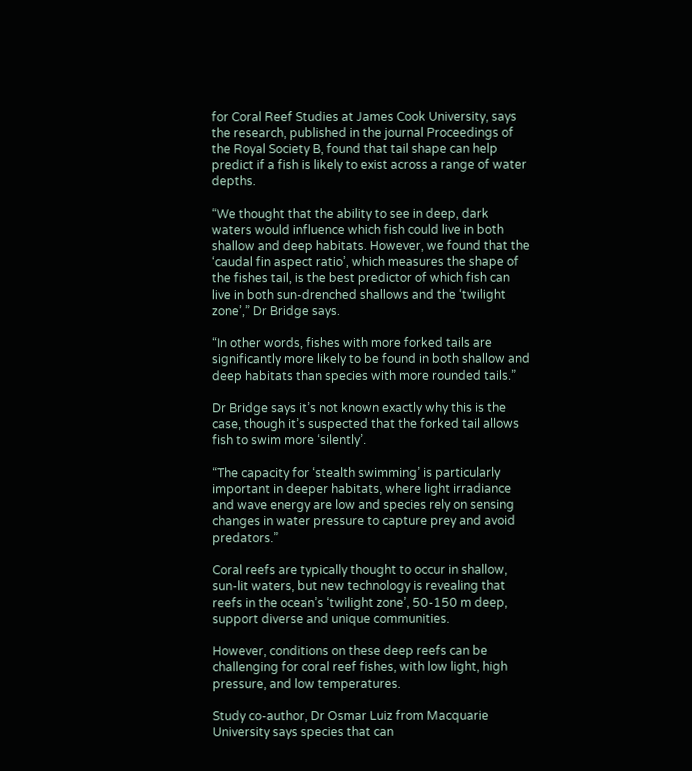for Coral Reef Studies at James Cook University, says the research, published in the journal Proceedings of the Royal Society B, found that tail shape can help predict if a fish is likely to exist across a range of water depths.

“We thought that the ability to see in deep, dark waters would influence which fish could live in both shallow and deep habitats. However, we found that the ‘caudal fin aspect ratio’, which measures the shape of the fishes tail, is the best predictor of which fish can live in both sun-drenched shallows and the ‘twilight zone’,” Dr Bridge says.

“In other words, fishes with more forked tails are significantly more likely to be found in both shallow and deep habitats than species with more rounded tails.”

Dr Bridge says it’s not known exactly why this is the case, though it’s suspected that the forked tail allows fish to swim more ‘silently’.

“The capacity for ‘stealth swimming’ is particularly important in deeper habitats, where light irradiance and wave energy are low and species rely on sensing changes in water pressure to capture prey and avoid predators.”

Coral reefs are typically thought to occur in shallow, sun-lit waters, but new technology is revealing that reefs in the ocean’s ‘twilight zone’, 50-150 m deep, support diverse and unique communities.

However, conditions on these deep reefs can be challenging for coral reef fishes, with low light, high pressure, and low temperatures.

Study co-author, Dr Osmar Luiz from Macquarie University says species that can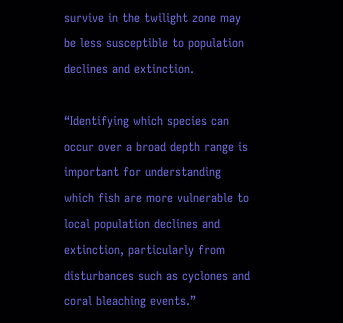survive in the twilight zone may be less susceptible to population declines and extinction.

“Identifying which species can occur over a broad depth range is important for understanding which fish are more vulnerable to local population declines and extinction, particularly from disturbances such as cyclones and coral bleaching events.”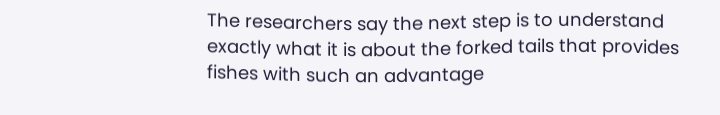The researchers say the next step is to understand exactly what it is about the forked tails that provides fishes with such an advantage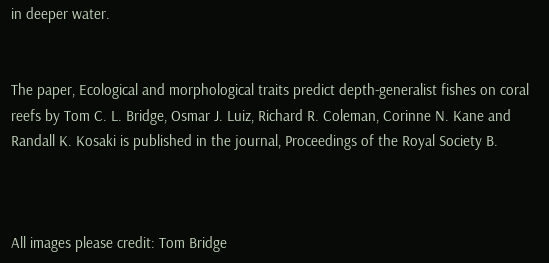in deeper water.


The paper, Ecological and morphological traits predict depth-generalist fishes on coral reefs by Tom C. L. Bridge, Osmar J. Luiz, Richard R. Coleman, Corinne N. Kane and Randall K. Kosaki is published in the journal, Proceedings of the Royal Society B.



All images please credit: Tom Bridge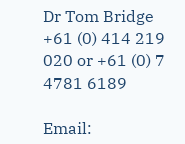Dr Tom Bridge  +61 (0) 414 219 020 or +61 (0) 7 4781 6189

Email: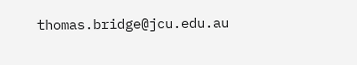thomas.bridge@jcu.edu.au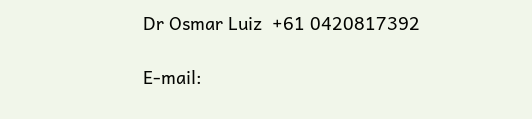Dr Osmar Luiz  +61 0420817392

E-mail: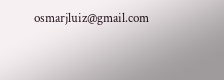osmarjluiz@gmail.com